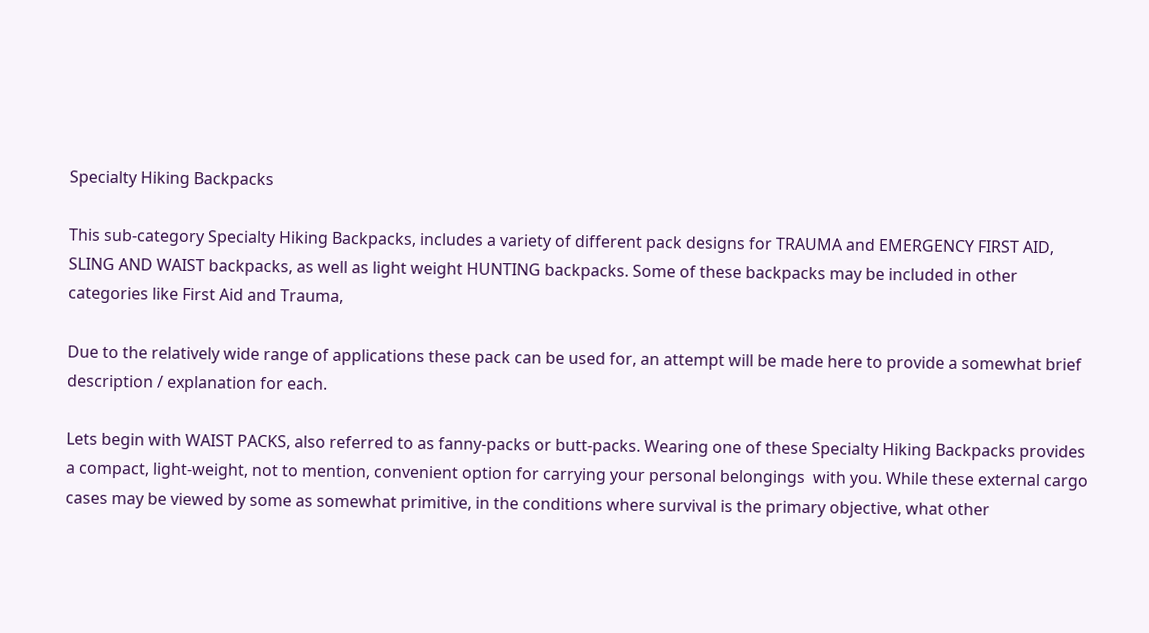Specialty Hiking Backpacks

This sub-category Specialty Hiking Backpacks, includes a variety of different pack designs for TRAUMA and EMERGENCY FIRST AID, SLING AND WAIST backpacks, as well as light weight HUNTING backpacks. Some of these backpacks may be included in other categories like First Aid and Trauma,

Due to the relatively wide range of applications these pack can be used for, an attempt will be made here to provide a somewhat brief description / explanation for each.

Lets begin with WAIST PACKS, also referred to as fanny-packs or butt-packs. Wearing one of these Specialty Hiking Backpacks provides a compact, light-weight, not to mention, convenient option for carrying your personal belongings  with you. While these external cargo cases may be viewed by some as somewhat primitive, in the conditions where survival is the primary objective, what other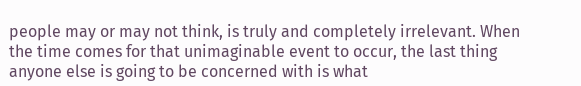people may or may not think, is truly and completely irrelevant. When the time comes for that unimaginable event to occur, the last thing anyone else is going to be concerned with is what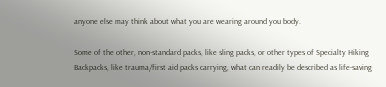anyone else may think about what you are wearing around you body.

Some of the other, non-standard packs, like sling packs, or other types of Specialty Hiking Backpacks, like trauma/first aid packs carrying, what can readily be described as life-saving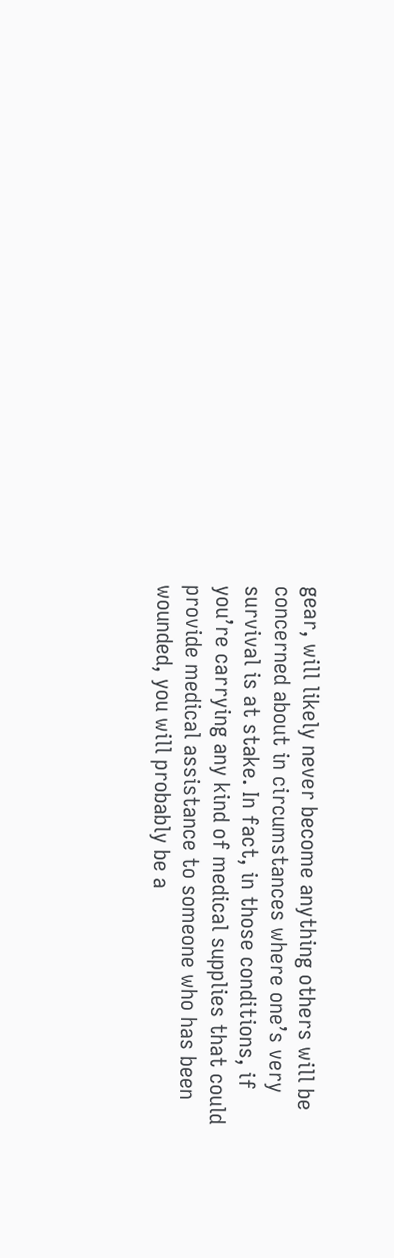gear, will likely never become anything others will be concerned about in circumstances where one’s very survival is at stake. In fact, in those conditions, if you’re carrying any kind of medical supplies that could provide medical assistance to someone who has been wounded, you will probably be a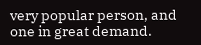very popular person, and one in great demand.